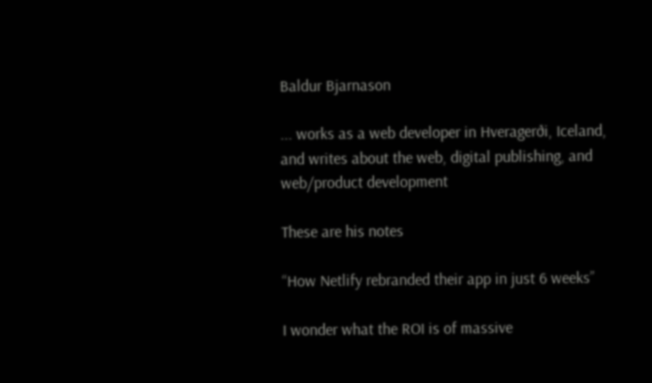Baldur Bjarnason

... works as a web developer in Hveragerði, Iceland, and writes about the web, digital publishing, and web/product development

These are his notes

“How Netlify rebranded their app in just 6 weeks”

I wonder what the ROI is of massive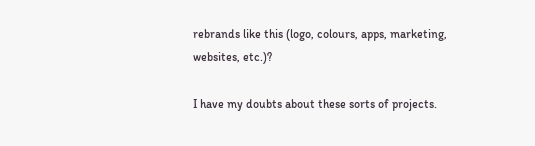rebrands like this (logo, colours, apps, marketing, websites, etc.)?

I have my doubts about these sorts of projects.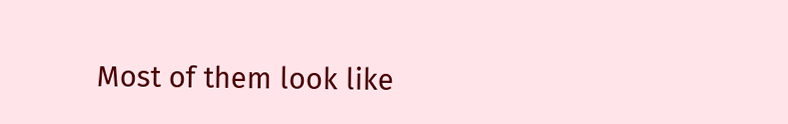Most of them look like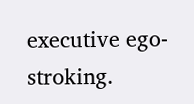executive ego-stroking.